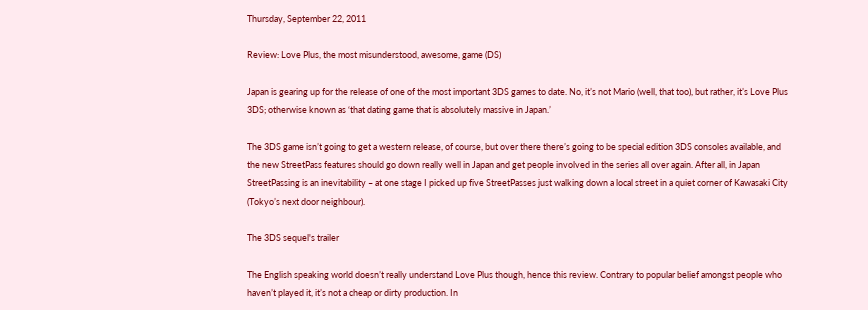Thursday, September 22, 2011

Review: Love Plus, the most misunderstood, awesome, game (DS)

Japan is gearing up for the release of one of the most important 3DS games to date. No, it’s not Mario (well, that too), but rather, it’s Love Plus 3DS; otherwise known as ‘that dating game that is absolutely massive in Japan.’

The 3DS game isn’t going to get a western release, of course, but over there there’s going to be special edition 3DS consoles available, and the new StreetPass features should go down really well in Japan and get people involved in the series all over again. After all, in Japan StreetPassing is an inevitability – at one stage I picked up five StreetPasses just walking down a local street in a quiet corner of Kawasaki City (Tokyo’s next door neighbour).

The 3DS sequel's trailer

The English speaking world doesn’t really understand Love Plus though, hence this review. Contrary to popular belief amongst people who haven’t played it, it’s not a cheap or dirty production. In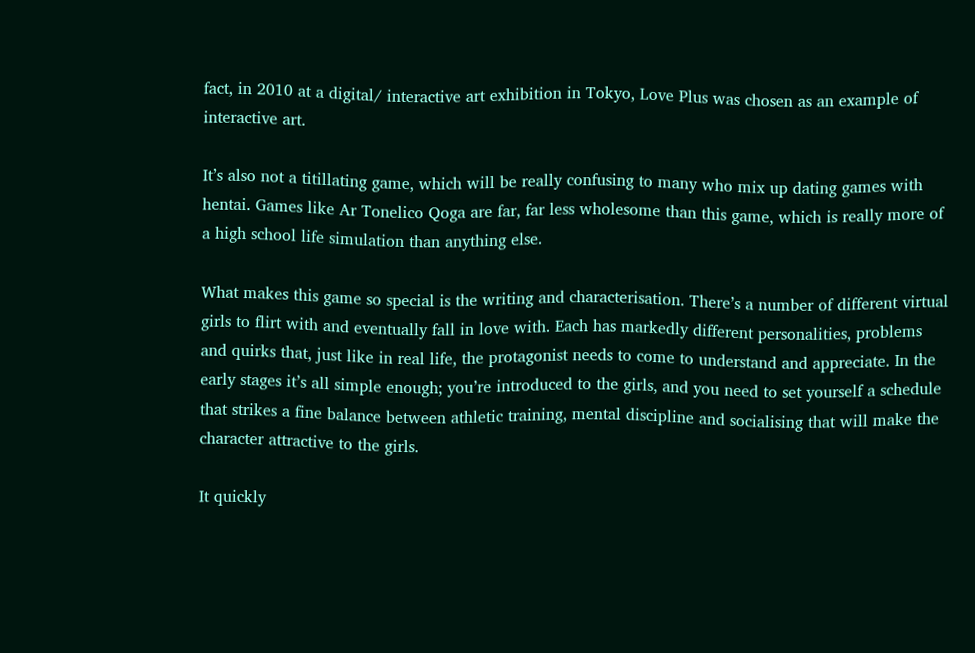fact, in 2010 at a digital/ interactive art exhibition in Tokyo, Love Plus was chosen as an example of interactive art.

It’s also not a titillating game, which will be really confusing to many who mix up dating games with hentai. Games like Ar Tonelico Qoga are far, far less wholesome than this game, which is really more of a high school life simulation than anything else.

What makes this game so special is the writing and characterisation. There’s a number of different virtual girls to flirt with and eventually fall in love with. Each has markedly different personalities, problems and quirks that, just like in real life, the protagonist needs to come to understand and appreciate. In the early stages it’s all simple enough; you’re introduced to the girls, and you need to set yourself a schedule that strikes a fine balance between athletic training, mental discipline and socialising that will make the character attractive to the girls.

It quickly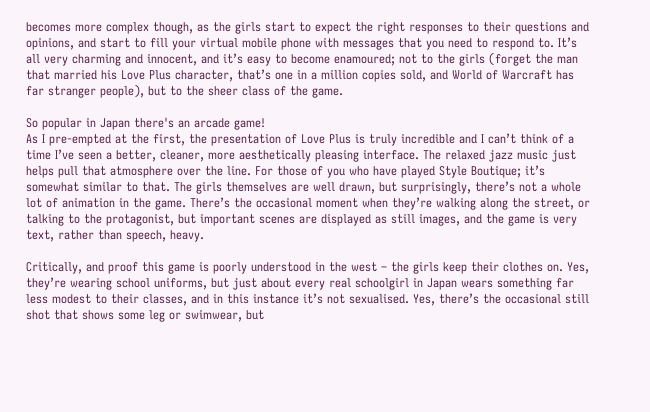becomes more complex though, as the girls start to expect the right responses to their questions and opinions, and start to fill your virtual mobile phone with messages that you need to respond to. It’s all very charming and innocent, and it’s easy to become enamoured; not to the girls (forget the man that married his Love Plus character, that’s one in a million copies sold, and World of Warcraft has far stranger people), but to the sheer class of the game.

So popular in Japan there's an arcade game!
As I pre-empted at the first, the presentation of Love Plus is truly incredible and I can’t think of a time I’ve seen a better, cleaner, more aesthetically pleasing interface. The relaxed jazz music just helps pull that atmosphere over the line. For those of you who have played Style Boutique; it’s somewhat similar to that. The girls themselves are well drawn, but surprisingly, there’s not a whole lot of animation in the game. There’s the occasional moment when they’re walking along the street, or talking to the protagonist, but important scenes are displayed as still images, and the game is very text, rather than speech, heavy.

Critically, and proof this game is poorly understood in the west – the girls keep their clothes on. Yes, they’re wearing school uniforms, but just about every real schoolgirl in Japan wears something far less modest to their classes, and in this instance it’s not sexualised. Yes, there’s the occasional still shot that shows some leg or swimwear, but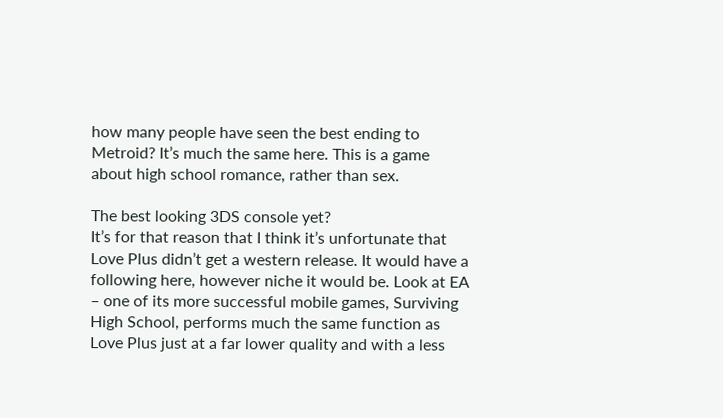how many people have seen the best ending to Metroid? It’s much the same here. This is a game about high school romance, rather than sex.

The best looking 3DS console yet?
It’s for that reason that I think it’s unfortunate that Love Plus didn’t get a western release. It would have a following here, however niche it would be. Look at EA – one of its more successful mobile games, Surviving High School, performs much the same function as Love Plus just at a far lower quality and with a less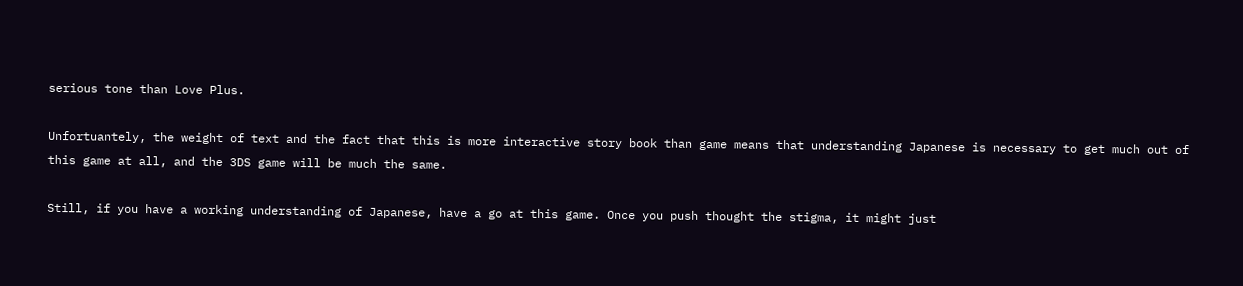serious tone than Love Plus.

Unfortuantely, the weight of text and the fact that this is more interactive story book than game means that understanding Japanese is necessary to get much out of this game at all, and the 3DS game will be much the same.

Still, if you have a working understanding of Japanese, have a go at this game. Once you push thought the stigma, it might just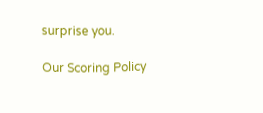surprise you.

Our Scoring Policy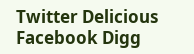Twitter Delicious Facebook Digg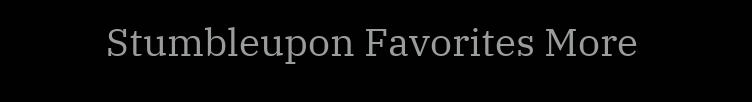Stumbleupon Favorites More